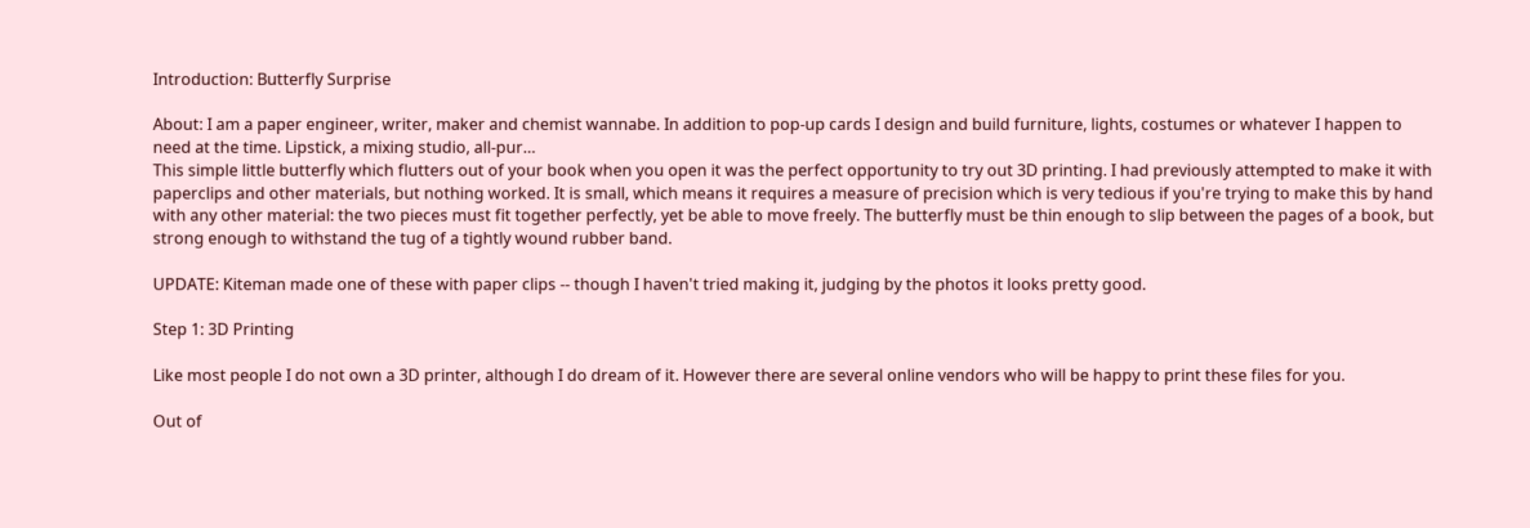Introduction: Butterfly Surprise

About: I am a paper engineer, writer, maker and chemist wannabe. In addition to pop-up cards I design and build furniture, lights, costumes or whatever I happen to need at the time. Lipstick, a mixing studio, all-pur…
This simple little butterfly which flutters out of your book when you open it was the perfect opportunity to try out 3D printing. I had previously attempted to make it with paperclips and other materials, but nothing worked. It is small, which means it requires a measure of precision which is very tedious if you're trying to make this by hand with any other material: the two pieces must fit together perfectly, yet be able to move freely. The butterfly must be thin enough to slip between the pages of a book, but strong enough to withstand the tug of a tightly wound rubber band.

UPDATE: Kiteman made one of these with paper clips -- though I haven't tried making it, judging by the photos it looks pretty good.

Step 1: 3D Printing

Like most people I do not own a 3D printer, although I do dream of it. However there are several online vendors who will be happy to print these files for you.

Out of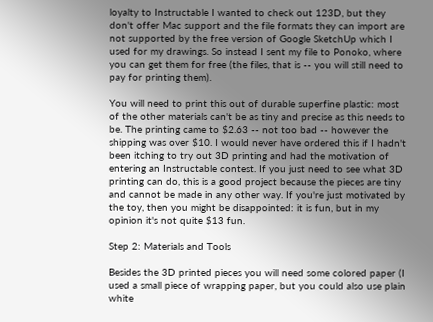loyalty to Instructable I wanted to check out 123D, but they don't offer Mac support and the file formats they can import are not supported by the free version of Google SketchUp which I used for my drawings. So instead I sent my file to Ponoko, where you can get them for free (the files, that is -- you will still need to pay for printing them).

You will need to print this out of durable superfine plastic: most of the other materials can't be as tiny and precise as this needs to be. The printing came to $2.63 -- not too bad -- however the shipping was over $10. I would never have ordered this if I hadn't been itching to try out 3D printing and had the motivation of entering an Instructable contest. If you just need to see what 3D printing can do, this is a good project because the pieces are tiny and cannot be made in any other way. If you're just motivated by the toy, then you might be disappointed: it is fun, but in my opinion it's not quite $13 fun.

Step 2: Materials and Tools

Besides the 3D printed pieces you will need some colored paper (I used a small piece of wrapping paper, but you could also use plain white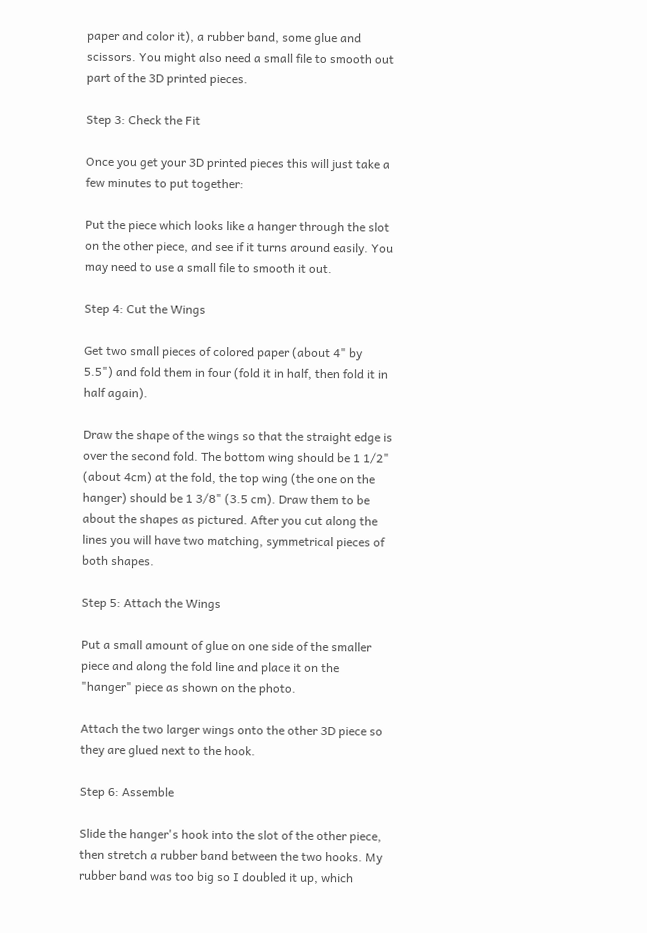paper and color it), a rubber band, some glue and scissors. You might also need a small file to smooth out part of the 3D printed pieces.

Step 3: Check the Fit

Once you get your 3D printed pieces this will just take a few minutes to put together:

Put the piece which looks like a hanger through the slot on the other piece, and see if it turns around easily. You may need to use a small file to smooth it out.

Step 4: Cut the Wings

Get two small pieces of colored paper (about 4" by 5.5") and fold them in four (fold it in half, then fold it in half again).

Draw the shape of the wings so that the straight edge is over the second fold. The bottom wing should be 1 1/2" (about 4cm) at the fold, the top wing (the one on the hanger) should be 1 3/8" (3.5 cm). Draw them to be about the shapes as pictured. After you cut along the lines you will have two matching, symmetrical pieces of both shapes.

Step 5: Attach the Wings

Put a small amount of glue on one side of the smaller piece and along the fold line and place it on the "hanger" piece as shown on the photo.

Attach the two larger wings onto the other 3D piece so they are glued next to the hook.

Step 6: Assemble

Slide the hanger's hook into the slot of the other piece, then stretch a rubber band between the two hooks. My rubber band was too big so I doubled it up, which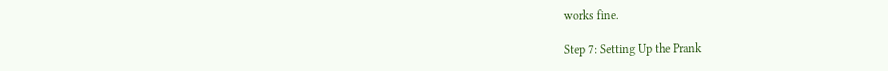works fine.

Step 7: Setting Up the Prank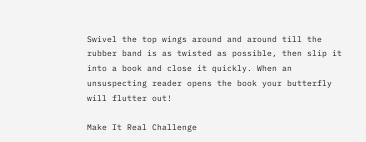Swivel the top wings around and around till the rubber band is as twisted as possible, then slip it into a book and close it quickly. When an unsuspecting reader opens the book your butterfly will flutter out!

Make It Real Challenge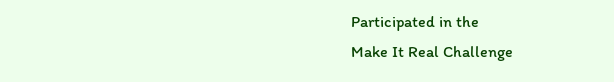Participated in the
Make It Real Challenge